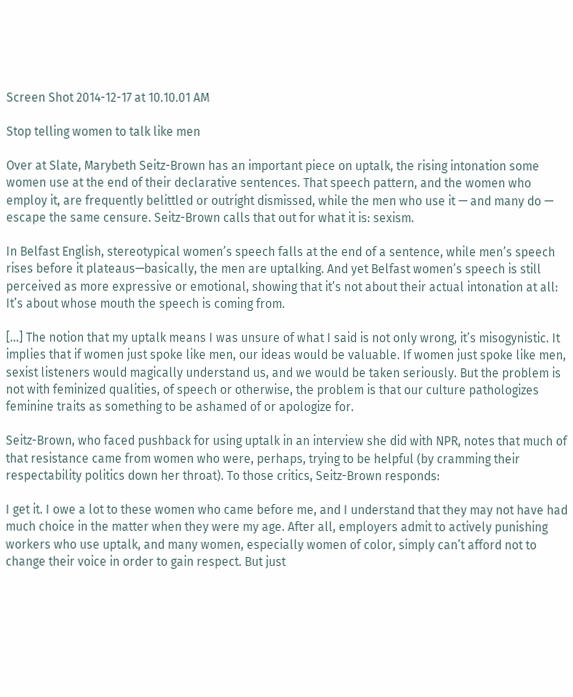Screen Shot 2014-12-17 at 10.10.01 AM

Stop telling women to talk like men

Over at Slate, Marybeth Seitz-Brown has an important piece on uptalk, the rising intonation some women use at the end of their declarative sentences. That speech pattern, and the women who employ it, are frequently belittled or outright dismissed, while the men who use it — and many do — escape the same censure. Seitz-Brown calls that out for what it is: sexism.

In Belfast English, stereotypical women’s speech falls at the end of a sentence, while men’s speech rises before it plateaus—basically, the men are uptalking. And yet Belfast women’s speech is still perceived as more expressive or emotional, showing that it’s not about their actual intonation at all: It’s about whose mouth the speech is coming from.

[...] The notion that my uptalk means I was unsure of what I said is not only wrong, it’s misogynistic. It implies that if women just spoke like men, our ideas would be valuable. If women just spoke like men, sexist listeners would magically understand us, and we would be taken seriously. But the problem is not with feminized qualities, of speech or otherwise, the problem is that our culture pathologizes feminine traits as something to be ashamed of or apologize for.

Seitz-Brown, who faced pushback for using uptalk in an interview she did with NPR, notes that much of that resistance came from women who were, perhaps, trying to be helpful (by cramming their respectability politics down her throat). To those critics, Seitz-Brown responds:

I get it. I owe a lot to these women who came before me, and I understand that they may not have had much choice in the matter when they were my age. After all, employers admit to actively punishing workers who use uptalk, and many women, especially women of color, simply can’t afford not to change their voice in order to gain respect. But just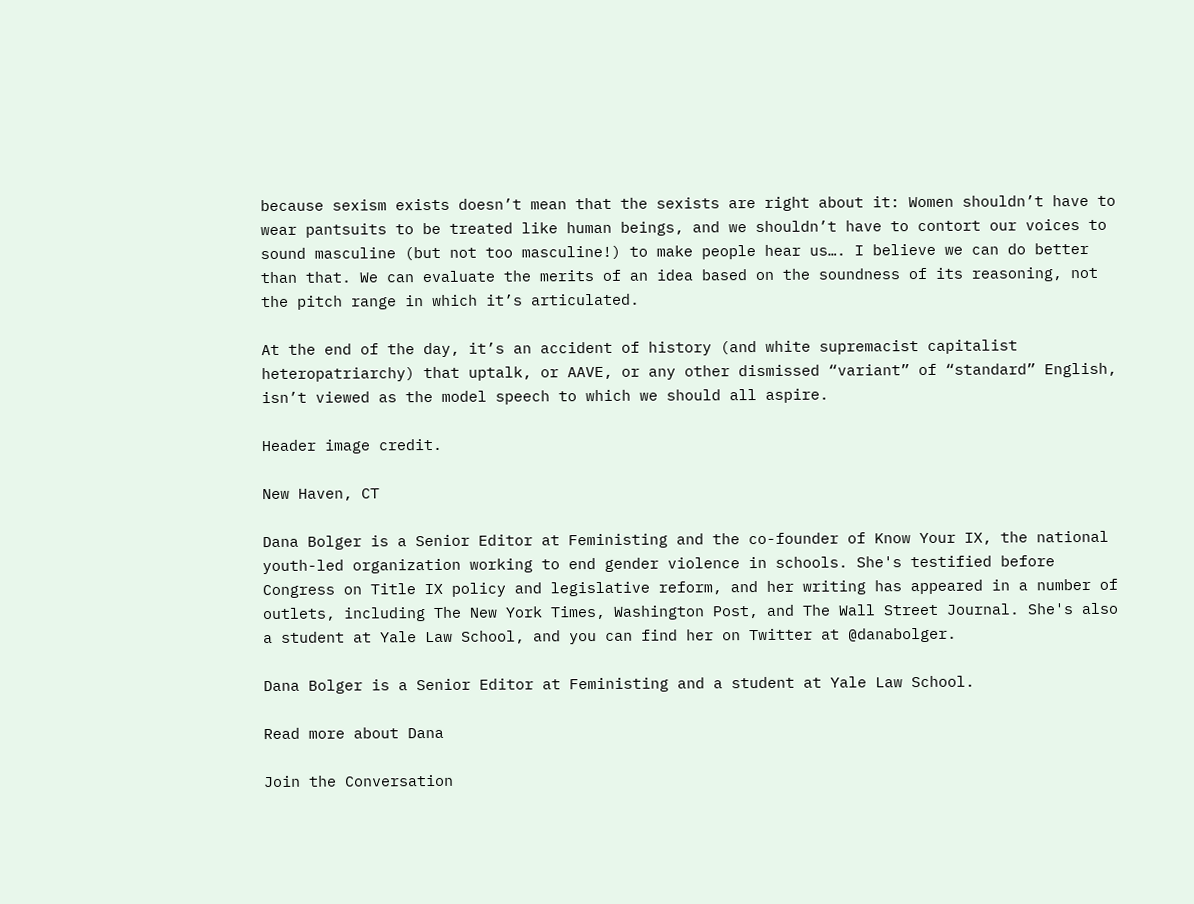because sexism exists doesn’t mean that the sexists are right about it: Women shouldn’t have to wear pantsuits to be treated like human beings, and we shouldn’t have to contort our voices to sound masculine (but not too masculine!) to make people hear us…. I believe we can do better than that. We can evaluate the merits of an idea based on the soundness of its reasoning, not the pitch range in which it’s articulated.

At the end of the day, it’s an accident of history (and white supremacist capitalist heteropatriarchy) that uptalk, or AAVE, or any other dismissed “variant” of “standard” English, isn’t viewed as the model speech to which we should all aspire.

Header image credit.

New Haven, CT

Dana Bolger is a Senior Editor at Feministing and the co-founder of Know Your IX, the national youth-led organization working to end gender violence in schools. She's testified before Congress on Title IX policy and legislative reform, and her writing has appeared in a number of outlets, including The New York Times, Washington Post, and The Wall Street Journal. She's also a student at Yale Law School, and you can find her on Twitter at @danabolger.

Dana Bolger is a Senior Editor at Feministing and a student at Yale Law School.

Read more about Dana

Join the Conversation